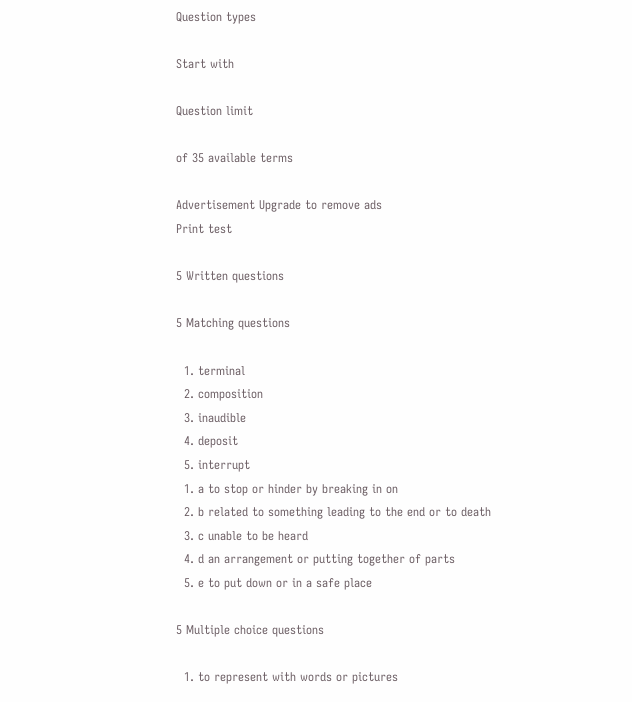Question types

Start with

Question limit

of 35 available terms

Advertisement Upgrade to remove ads
Print test

5 Written questions

5 Matching questions

  1. terminal
  2. composition
  3. inaudible
  4. deposit
  5. interrupt
  1. a to stop or hinder by breaking in on
  2. b related to something leading to the end or to death
  3. c unable to be heard
  4. d an arrangement or putting together of parts
  5. e to put down or in a safe place

5 Multiple choice questions

  1. to represent with words or pictures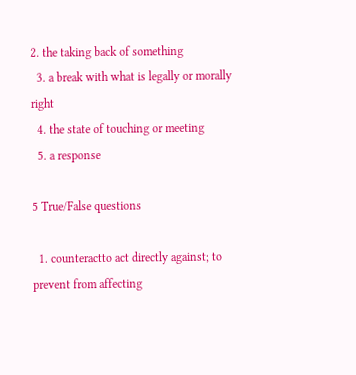2. the taking back of something
  3. a break with what is legally or morally right
  4. the state of touching or meeting
  5. a response

5 True/False questions

  1. counteractto act directly against; to prevent from affecting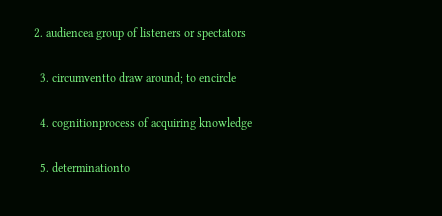2. audiencea group of listeners or spectators


  3. circumventto draw around; to encircle


  4. cognitionprocess of acquiring knowledge


  5. determinationto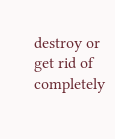destroy or get rid of completely